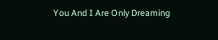You And I Are Only Dreaming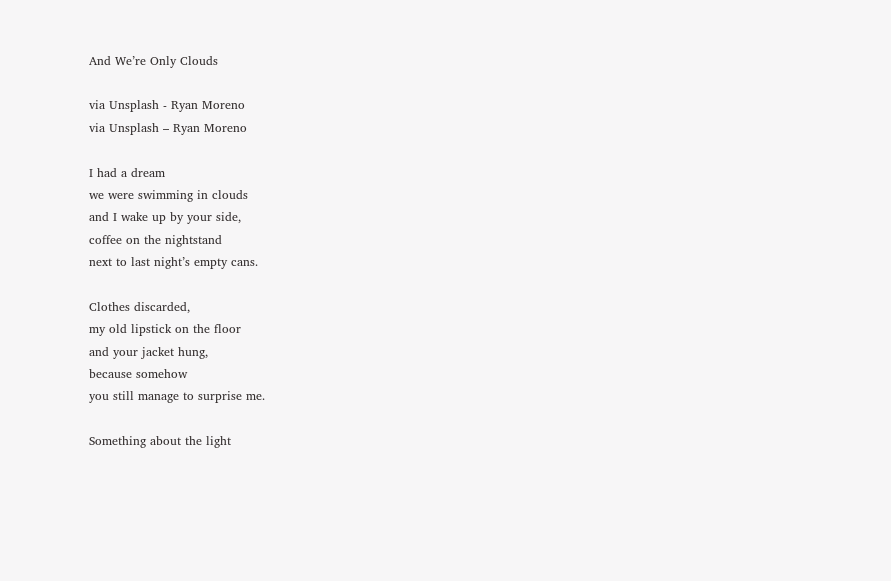And We’re Only Clouds

via Unsplash - Ryan Moreno
via Unsplash – Ryan Moreno

I had a dream
we were swimming in clouds
and I wake up by your side,
coffee on the nightstand
next to last night’s empty cans.

Clothes discarded,
my old lipstick on the floor
and your jacket hung,
because somehow
you still manage to surprise me.

Something about the light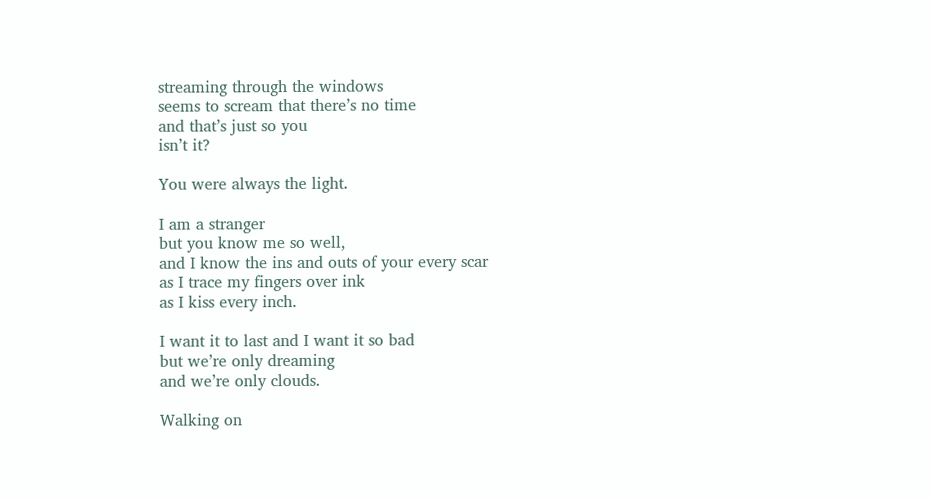streaming through the windows
seems to scream that there’s no time
and that’s just so you
isn’t it?

You were always the light.

I am a stranger
but you know me so well,
and I know the ins and outs of your every scar
as I trace my fingers over ink
as I kiss every inch.

I want it to last and I want it so bad
but we’re only dreaming
and we’re only clouds.

Walking on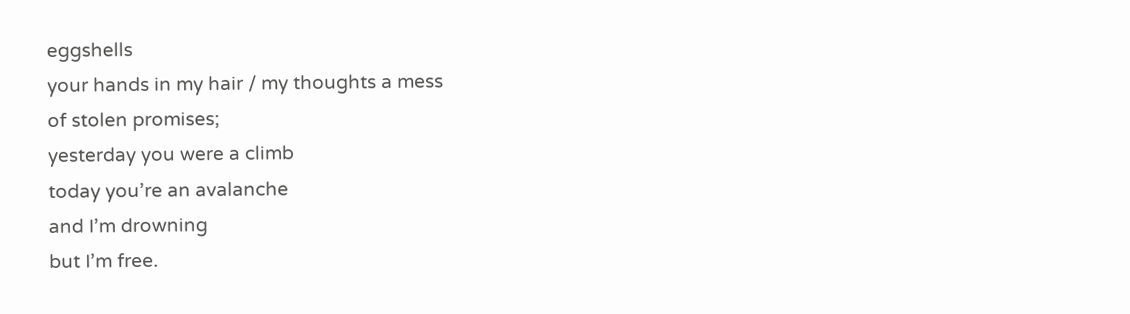eggshells
your hands in my hair / my thoughts a mess
of stolen promises;
yesterday you were a climb
today you’re an avalanche
and I’m drowning
but I’m free.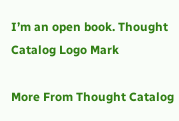I’m an open book. Thought Catalog Logo Mark

More From Thought Catalog